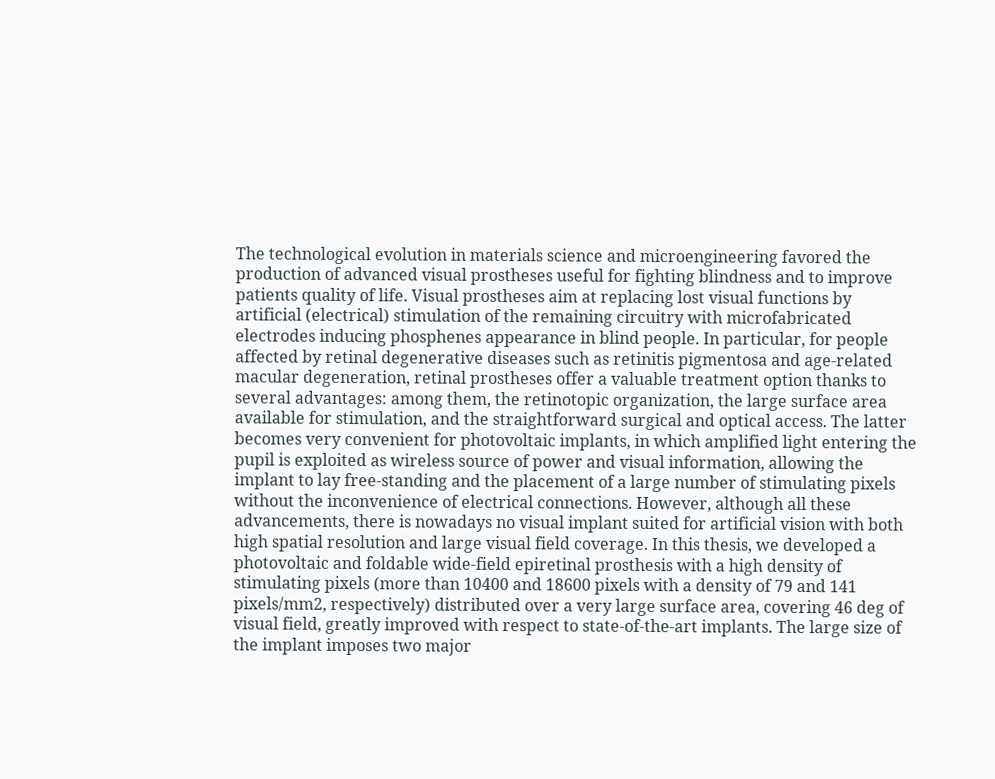The technological evolution in materials science and microengineering favored the production of advanced visual prostheses useful for fighting blindness and to improve patients quality of life. Visual prostheses aim at replacing lost visual functions by artificial (electrical) stimulation of the remaining circuitry with microfabricated electrodes inducing phosphenes appearance in blind people. In particular, for people affected by retinal degenerative diseases such as retinitis pigmentosa and age-related macular degeneration, retinal prostheses offer a valuable treatment option thanks to several advantages: among them, the retinotopic organization, the large surface area available for stimulation, and the straightforward surgical and optical access. The latter becomes very convenient for photovoltaic implants, in which amplified light entering the pupil is exploited as wireless source of power and visual information, allowing the implant to lay free-standing and the placement of a large number of stimulating pixels without the inconvenience of electrical connections. However, although all these advancements, there is nowadays no visual implant suited for artificial vision with both high spatial resolution and large visual field coverage. In this thesis, we developed a photovoltaic and foldable wide-field epiretinal prosthesis with a high density of stimulating pixels (more than 10400 and 18600 pixels with a density of 79 and 141 pixels/mm2, respectively) distributed over a very large surface area, covering 46 deg of visual field, greatly improved with respect to state-of-the-art implants. The large size of the implant imposes two major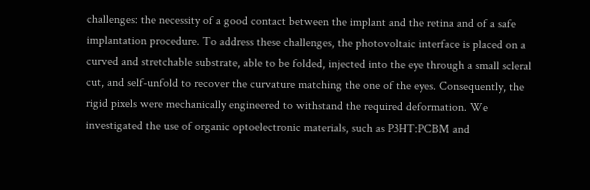challenges: the necessity of a good contact between the implant and the retina and of a safe implantation procedure. To address these challenges, the photovoltaic interface is placed on a curved and stretchable substrate, able to be folded, injected into the eye through a small scleral cut, and self-unfold to recover the curvature matching the one of the eyes. Consequently, the rigid pixels were mechanically engineered to withstand the required deformation. We investigated the use of organic optoelectronic materials, such as P3HT:PCBM and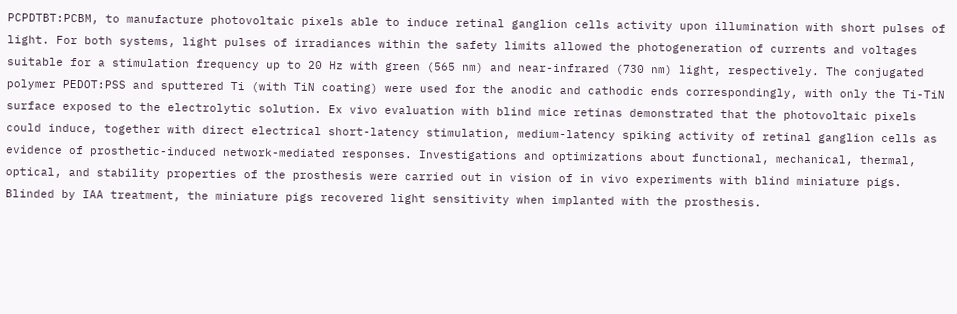PCPDTBT:PCBM, to manufacture photovoltaic pixels able to induce retinal ganglion cells activity upon illumination with short pulses of light. For both systems, light pulses of irradiances within the safety limits allowed the photogeneration of currents and voltages suitable for a stimulation frequency up to 20 Hz with green (565 nm) and near-infrared (730 nm) light, respectively. The conjugated polymer PEDOT:PSS and sputtered Ti (with TiN coating) were used for the anodic and cathodic ends correspondingly, with only the Ti-TiN surface exposed to the electrolytic solution. Ex vivo evaluation with blind mice retinas demonstrated that the photovoltaic pixels could induce, together with direct electrical short-latency stimulation, medium-latency spiking activity of retinal ganglion cells as evidence of prosthetic-induced network-mediated responses. Investigations and optimizations about functional, mechanical, thermal, optical, and stability properties of the prosthesis were carried out in vision of in vivo experiments with blind miniature pigs. Blinded by IAA treatment, the miniature pigs recovered light sensitivity when implanted with the prosthesis.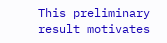This preliminary result motivates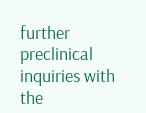further preclinical inquiries with the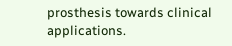prosthesis towards clinical applications.